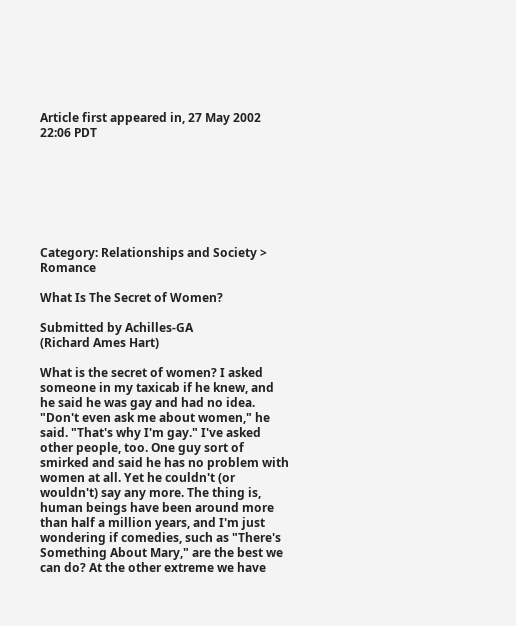Article first appeared in, 27 May 2002 22:06 PDT







Category: Relationships and Society > Romance

What Is The Secret of Women?

Submitted by Achilles-GA
(Richard Ames Hart)

What is the secret of women? I asked someone in my taxicab if he knew, and he said he was gay and had no idea. "Don't even ask me about women," he said. "That's why I'm gay." I've asked other people, too. One guy sort of smirked and said he has no problem with women at all. Yet he couldn't (or wouldn't) say any more. The thing is, human beings have been around more than half a million years, and I'm just wondering if comedies, such as "There's Something About Mary," are the best we can do? At the other extreme we have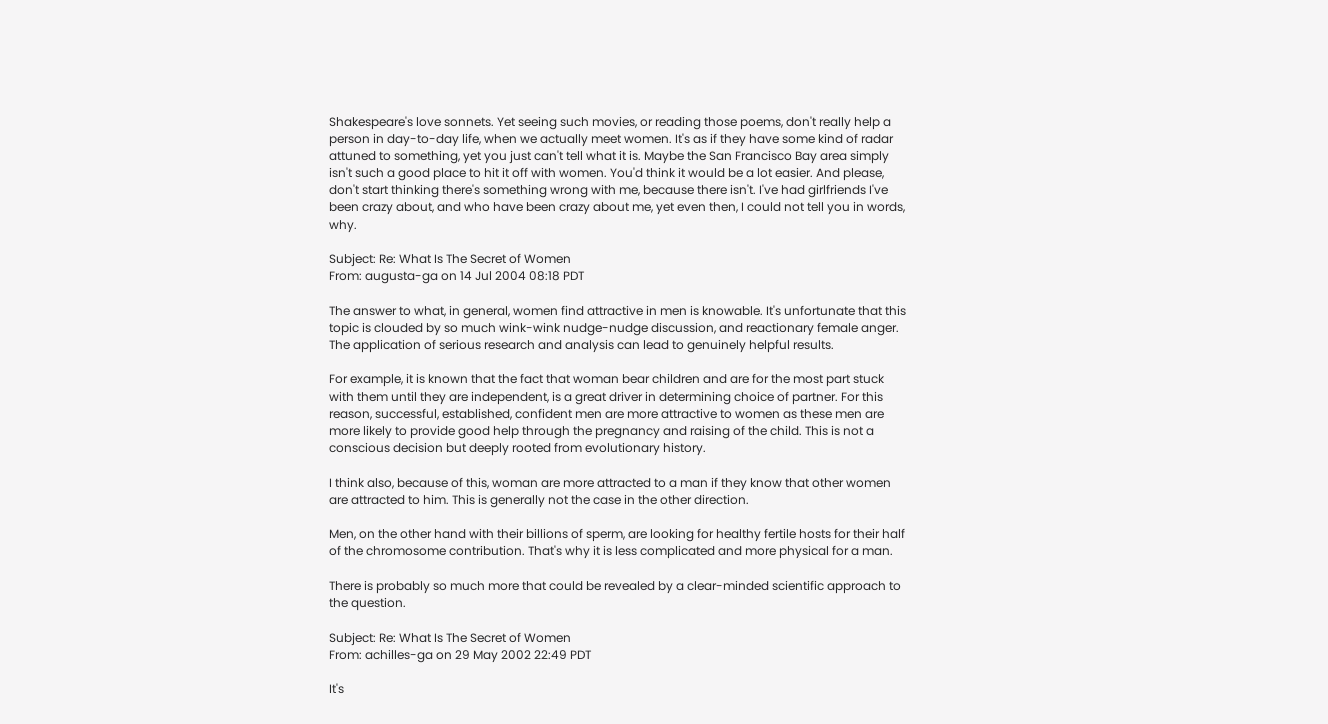Shakespeare's love sonnets. Yet seeing such movies, or reading those poems, don't really help a person in day-to-day life, when we actually meet women. It's as if they have some kind of radar attuned to something, yet you just can't tell what it is. Maybe the San Francisco Bay area simply isn't such a good place to hit it off with women. You'd think it would be a lot easier. And please, don't start thinking there's something wrong with me, because there isn't. I've had girlfriends I've been crazy about, and who have been crazy about me, yet even then, I could not tell you in words, why.

Subject: Re: What Is The Secret of Women
From: augusta-ga on 14 Jul 2004 08:18 PDT

The answer to what, in general, women find attractive in men is knowable. It's unfortunate that this topic is clouded by so much wink-wink nudge-nudge discussion, and reactionary female anger. The application of serious research and analysis can lead to genuinely helpful results.

For example, it is known that the fact that woman bear children and are for the most part stuck with them until they are independent, is a great driver in determining choice of partner. For this reason, successful, established, confident men are more attractive to women as these men are more likely to provide good help through the pregnancy and raising of the child. This is not a conscious decision but deeply rooted from evolutionary history.

I think also, because of this, woman are more attracted to a man if they know that other women are attracted to him. This is generally not the case in the other direction.

Men, on the other hand with their billions of sperm, are looking for healthy fertile hosts for their half of the chromosome contribution. That's why it is less complicated and more physical for a man.

There is probably so much more that could be revealed by a clear-minded scientific approach to the question.

Subject: Re: What Is The Secret of Women
From: achilles-ga on 29 May 2002 22:49 PDT

It's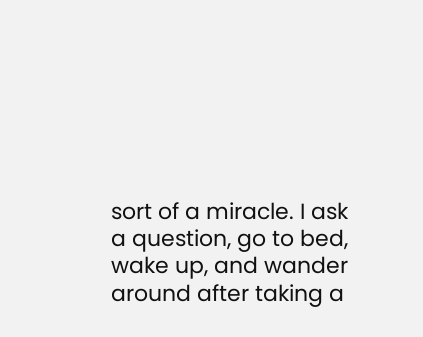sort of a miracle. I ask a question, go to bed, wake up, and wander around after taking a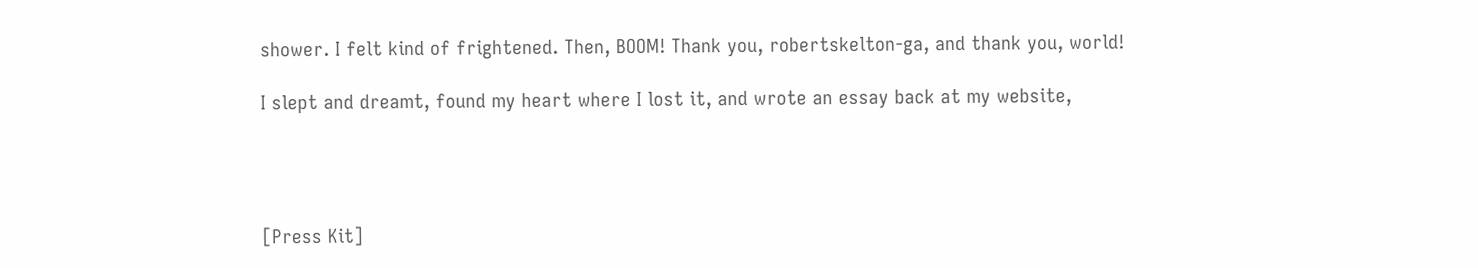shower. I felt kind of frightened. Then, BOOM! Thank you, robertskelton-ga, and thank you, world!

I slept and dreamt, found my heart where I lost it, and wrote an essay back at my website,




[Press Kit]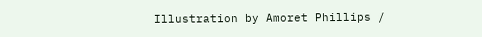Illustration by Amoret Phillips /